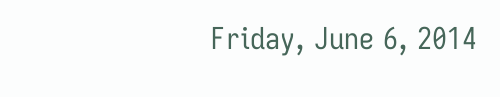Friday, June 6, 2014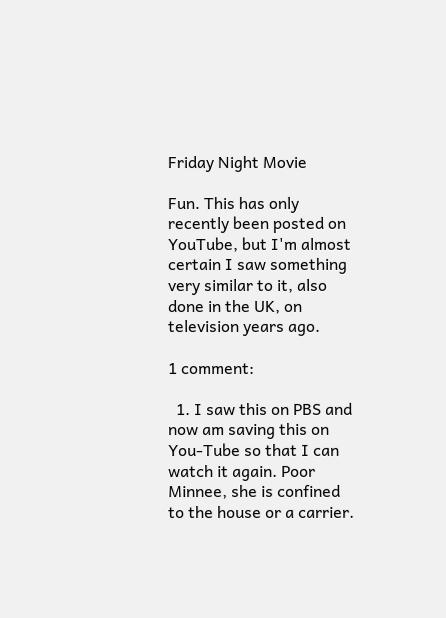Friday Night Movie

Fun. This has only recently been posted on YouTube, but I'm almost certain I saw something very similar to it, also done in the UK, on television years ago.

1 comment:

  1. I saw this on PBS and now am saving this on You-Tube so that I can watch it again. Poor Minnee, she is confined to the house or a carrier.